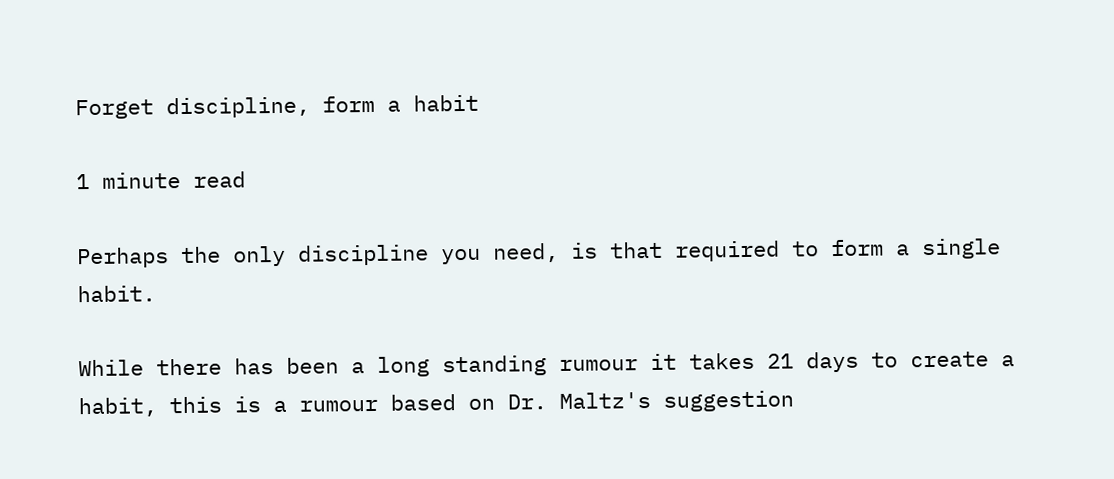Forget discipline, form a habit

1 minute read

Perhaps the only discipline you need, is that required to form a single habit.

While there has been a long standing rumour it takes 21 days to create a habit, this is a rumour based on Dr. Maltz's suggestion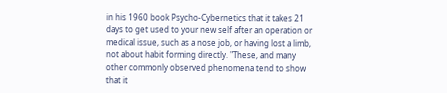in his 1960 book Psycho-Cybernetics that it takes 21 days to get used to your new self after an operation or medical issue, such as a nose job, or having lost a limb, not about habit forming directly. "These, and many other commonly observed phenomena tend to show that it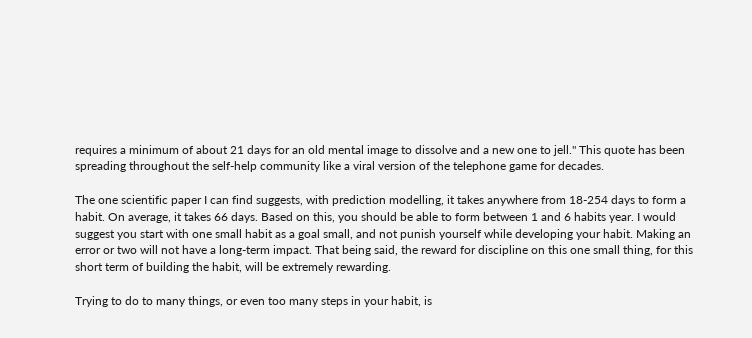requires a minimum of about 21 days for an old mental image to dissolve and a new one to jell." This quote has been spreading throughout the self-help community like a viral version of the telephone game for decades.

The one scientific paper I can find suggests, with prediction modelling, it takes anywhere from 18-254 days to form a habit. On average, it takes 66 days. Based on this, you should be able to form between 1 and 6 habits year. I would suggest you start with one small habit as a goal small, and not punish yourself while developing your habit. Making an error or two will not have a long-term impact. That being said, the reward for discipline on this one small thing, for this short term of building the habit, will be extremely rewarding.

Trying to do to many things, or even too many steps in your habit, is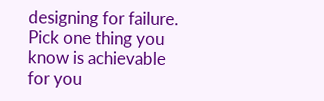designing for failure. Pick one thing you know is achievable for you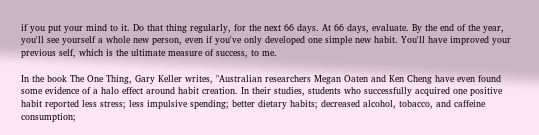if you put your mind to it. Do that thing regularly, for the next 66 days. At 66 days, evaluate. By the end of the year, you'll see yourself a whole new person, even if you've only developed one simple new habit. You'll have improved your previous self, which is the ultimate measure of success, to me.

In the book The One Thing, Gary Keller writes, "Australian researchers Megan Oaten and Ken Cheng have even found some evidence of a halo effect around habit creation. In their studies, students who successfully acquired one positive habit reported less stress; less impulsive spending; better dietary habits; decreased alcohol, tobacco, and caffeine consumption;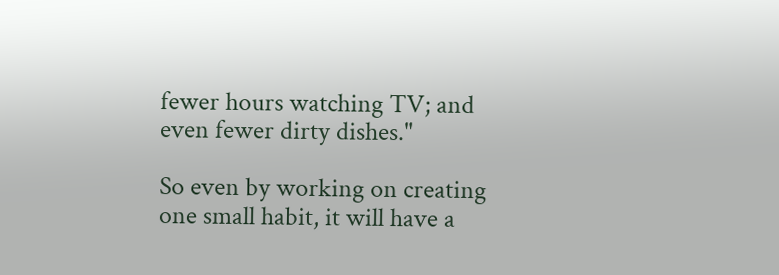fewer hours watching TV; and even fewer dirty dishes."

So even by working on creating one small habit, it will have a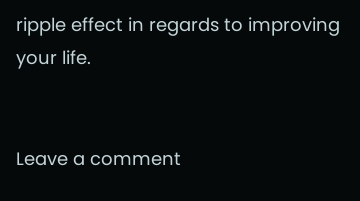ripple effect in regards to improving your life.


Leave a comment